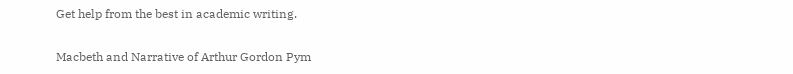Get help from the best in academic writing.

Macbeth and Narrative of Arthur Gordon Pym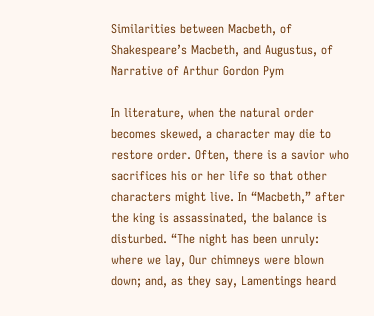Similarities between Macbeth, of Shakespeare’s Macbeth, and Augustus, of Narrative of Arthur Gordon Pym

In literature, when the natural order becomes skewed, a character may die to restore order. Often, there is a savior who sacrifices his or her life so that other characters might live. In “Macbeth,” after the king is assassinated, the balance is disturbed. “The night has been unruly: where we lay, Our chimneys were blown down; and, as they say, Lamentings heard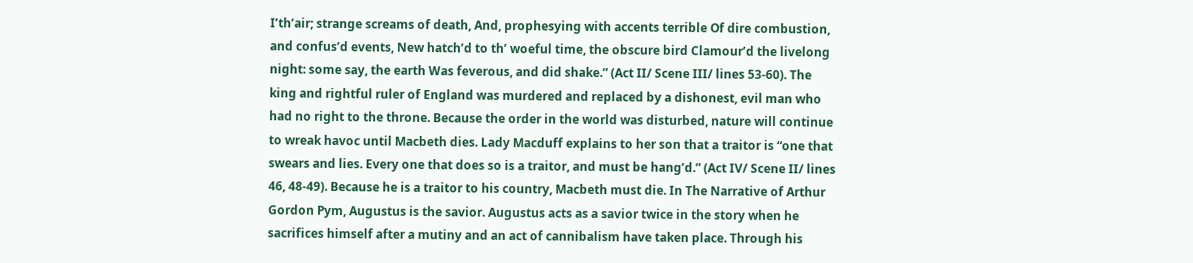I’th’air; strange screams of death, And, prophesying with accents terrible Of dire combustion, and confus’d events, New hatch’d to th’ woeful time, the obscure bird Clamour’d the livelong night: some say, the earth Was feverous, and did shake.” (Act II/ Scene III/ lines 53-60). The king and rightful ruler of England was murdered and replaced by a dishonest, evil man who had no right to the throne. Because the order in the world was disturbed, nature will continue to wreak havoc until Macbeth dies. Lady Macduff explains to her son that a traitor is “one that swears and lies. Every one that does so is a traitor, and must be hang’d.” (Act IV/ Scene II/ lines 46, 48-49). Because he is a traitor to his country, Macbeth must die. In The Narrative of Arthur Gordon Pym, Augustus is the savior. Augustus acts as a savior twice in the story when he sacrifices himself after a mutiny and an act of cannibalism have taken place. Through his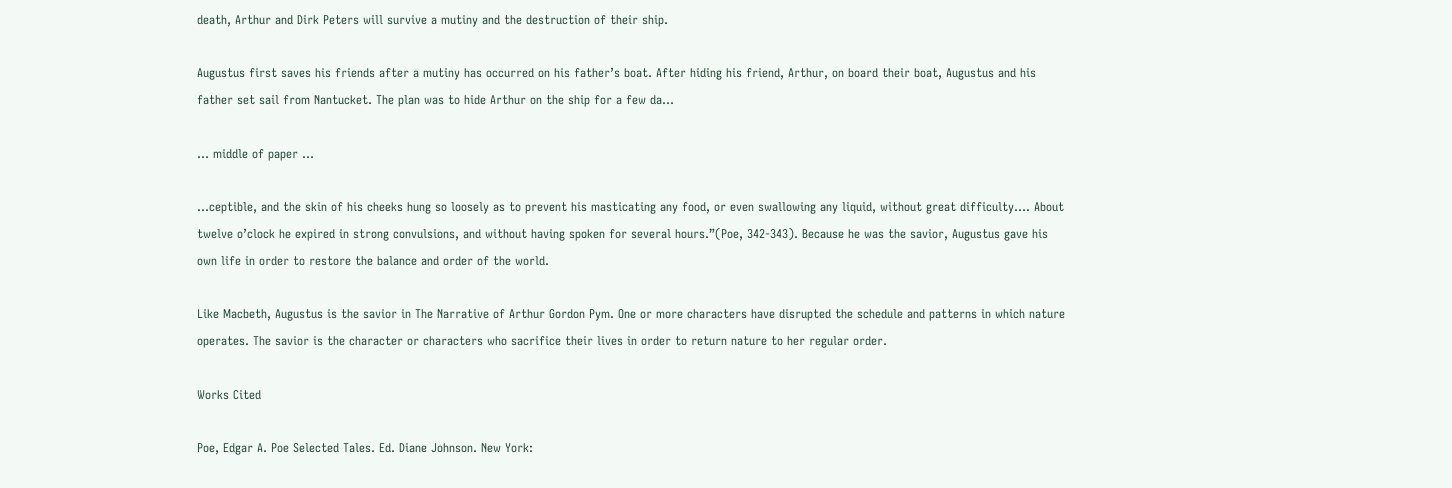death, Arthur and Dirk Peters will survive a mutiny and the destruction of their ship.

Augustus first saves his friends after a mutiny has occurred on his father’s boat. After hiding his friend, Arthur, on board their boat, Augustus and his father set sail from Nantucket. The plan was to hide Arthur on the ship for a few da…

… middle of paper …

…ceptible, and the skin of his cheeks hung so loosely as to prevent his masticating any food, or even swallowing any liquid, without great difficulty…. About twelve o’clock he expired in strong convulsions, and without having spoken for several hours.”(Poe, 342-343). Because he was the savior, Augustus gave his own life in order to restore the balance and order of the world.

Like Macbeth, Augustus is the savior in The Narrative of Arthur Gordon Pym. One or more characters have disrupted the schedule and patterns in which nature operates. The savior is the character or characters who sacrifice their lives in order to return nature to her regular order.

Works Cited

Poe, Edgar A. Poe Selected Tales. Ed. Diane Johnson. New York: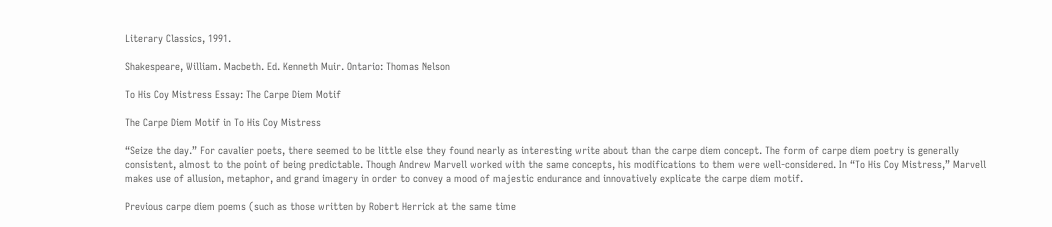Literary Classics, 1991.

Shakespeare, William. Macbeth. Ed. Kenneth Muir. Ontario: Thomas Nelson

To His Coy Mistress Essay: The Carpe Diem Motif

The Carpe Diem Motif in To His Coy Mistress

“Seize the day.” For cavalier poets, there seemed to be little else they found nearly as interesting write about than the carpe diem concept. The form of carpe diem poetry is generally consistent, almost to the point of being predictable. Though Andrew Marvell worked with the same concepts, his modifications to them were well-considered. In “To His Coy Mistress,” Marvell makes use of allusion, metaphor, and grand imagery in order to convey a mood of majestic endurance and innovatively explicate the carpe diem motif.

Previous carpe diem poems (such as those written by Robert Herrick at the same time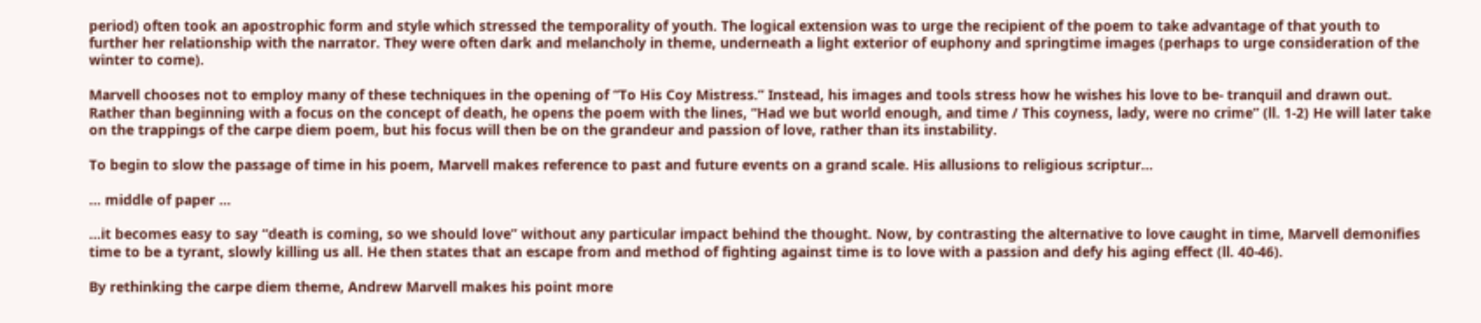period) often took an apostrophic form and style which stressed the temporality of youth. The logical extension was to urge the recipient of the poem to take advantage of that youth to further her relationship with the narrator. They were often dark and melancholy in theme, underneath a light exterior of euphony and springtime images (perhaps to urge consideration of the winter to come).

Marvell chooses not to employ many of these techniques in the opening of “To His Coy Mistress.” Instead, his images and tools stress how he wishes his love to be- tranquil and drawn out. Rather than beginning with a focus on the concept of death, he opens the poem with the lines, “Had we but world enough, and time / This coyness, lady, were no crime” (ll. 1-2) He will later take on the trappings of the carpe diem poem, but his focus will then be on the grandeur and passion of love, rather than its instability.

To begin to slow the passage of time in his poem, Marvell makes reference to past and future events on a grand scale. His allusions to religious scriptur…

… middle of paper …

…it becomes easy to say “death is coming, so we should love” without any particular impact behind the thought. Now, by contrasting the alternative to love caught in time, Marvell demonifies time to be a tyrant, slowly killing us all. He then states that an escape from and method of fighting against time is to love with a passion and defy his aging effect (ll. 40-46).

By rethinking the carpe diem theme, Andrew Marvell makes his point more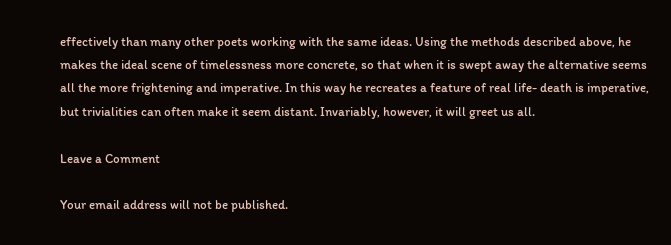effectively than many other poets working with the same ideas. Using the methods described above, he makes the ideal scene of timelessness more concrete, so that when it is swept away the alternative seems all the more frightening and imperative. In this way he recreates a feature of real life- death is imperative, but trivialities can often make it seem distant. Invariably, however, it will greet us all.

Leave a Comment

Your email address will not be published.